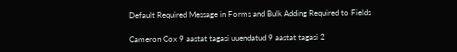Default Required Message in Forms and Bulk Adding Required to Fields

Cameron Cox 9 aastat tagasi uuendatud 9 aastat tagasi 2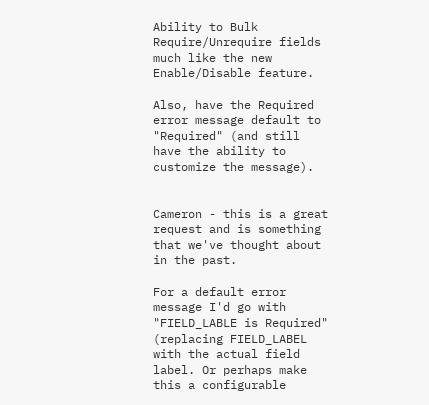Ability to Bulk Require/Unrequire fields much like the new Enable/Disable feature.

Also, have the Required error message default to "Required" (and still have the ability to customize the message).


Cameron - this is a great request and is something that we've thought about in the past.

For a default error message I'd go with "FIELD_LABLE is Required" (replacing FIELD_LABEL with the actual field label. Or perhaps make this a configurable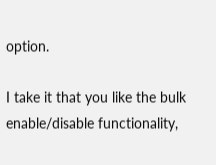option.

I take it that you like the bulk enable/disable functionality,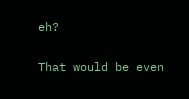eh?

That would be even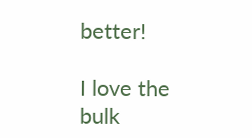better!

I love the bulk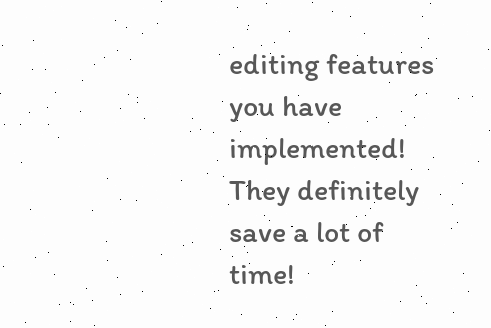editing features you have implemented! They definitely save a lot of time!